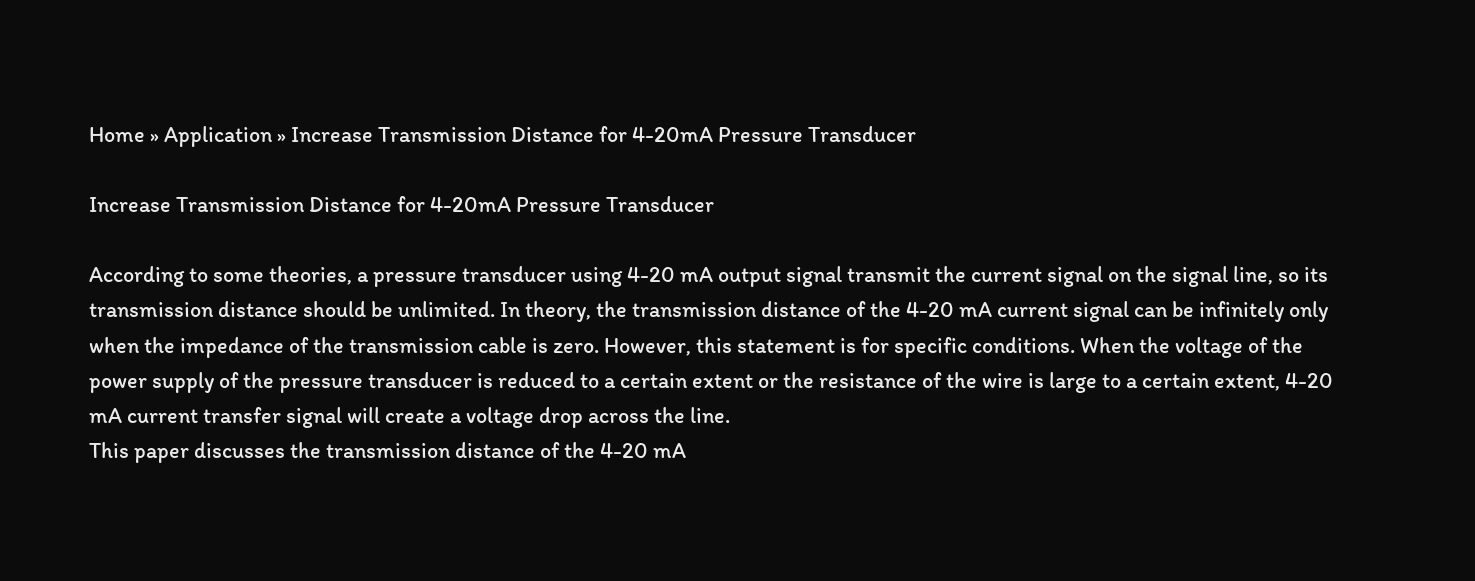Home » Application » Increase Transmission Distance for 4-20mA Pressure Transducer

Increase Transmission Distance for 4-20mA Pressure Transducer

According to some theories, a pressure transducer using 4-20 mA output signal transmit the current signal on the signal line, so its transmission distance should be unlimited. In theory, the transmission distance of the 4-20 mA current signal can be infinitely only when the impedance of the transmission cable is zero. However, this statement is for specific conditions. When the voltage of the power supply of the pressure transducer is reduced to a certain extent or the resistance of the wire is large to a certain extent, 4-20 mA current transfer signal will create a voltage drop across the line.
This paper discusses the transmission distance of the 4-20 mA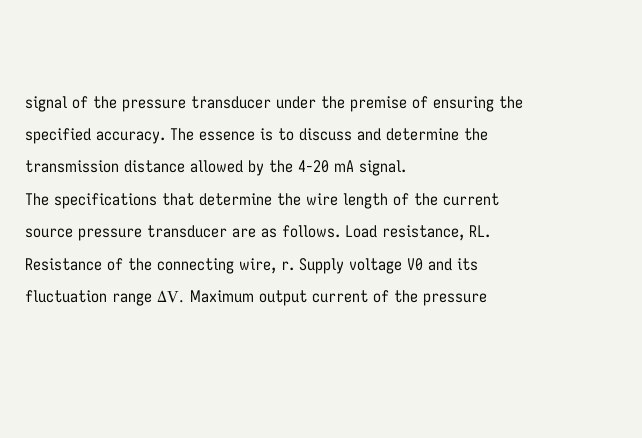signal of the pressure transducer under the premise of ensuring the specified accuracy. The essence is to discuss and determine the transmission distance allowed by the 4-20 mA signal.
The specifications that determine the wire length of the current source pressure transducer are as follows. Load resistance, RL. Resistance of the connecting wire, r. Supply voltage V0 and its fluctuation range ΔV. Maximum output current of the pressure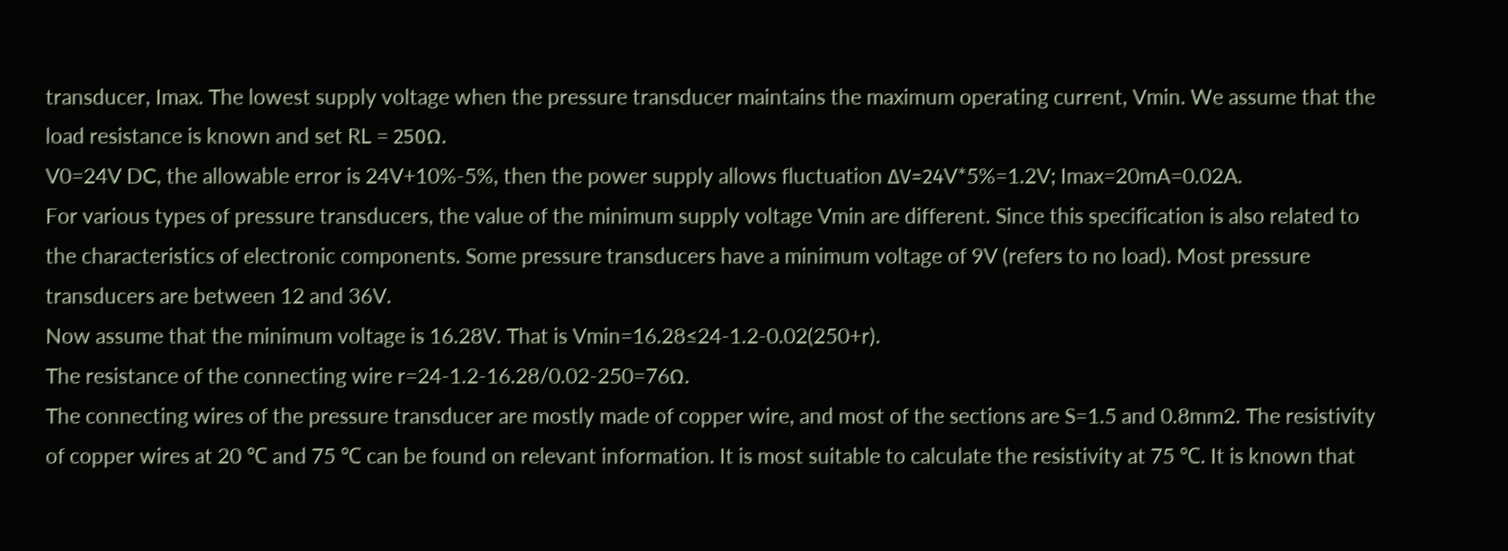transducer, Imax. The lowest supply voltage when the pressure transducer maintains the maximum operating current, Vmin. We assume that the load resistance is known and set RL = 250Ω.
V0=24V DC, the allowable error is 24V+10%-5%, then the power supply allows fluctuation ΔV=24V*5%=1.2V; Imax=20mA=0.02A.
For various types of pressure transducers, the value of the minimum supply voltage Vmin are different. Since this specification is also related to the characteristics of electronic components. Some pressure transducers have a minimum voltage of 9V (refers to no load). Most pressure transducers are between 12 and 36V.
Now assume that the minimum voltage is 16.28V. That is Vmin=16.28≤24-1.2-0.02(250+r).
The resistance of the connecting wire r=24-1.2-16.28/0.02-250=76Ω.
The connecting wires of the pressure transducer are mostly made of copper wire, and most of the sections are S=1.5 and 0.8mm2. The resistivity of copper wires at 20 ℃ and 75 ℃ can be found on relevant information. It is most suitable to calculate the resistivity at 75 ℃. It is known that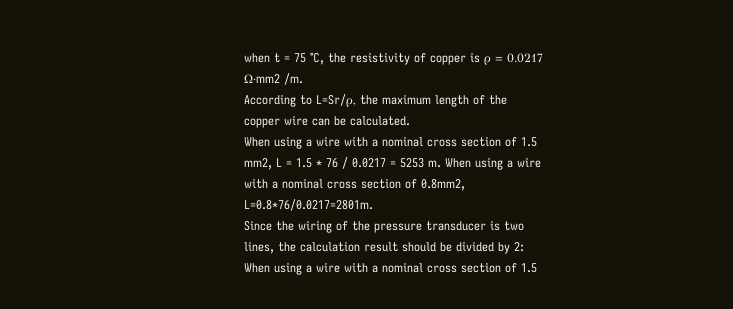when t = 75 ℃, the resistivity of copper is ρ = 0.0217 Ω·mm2 /m.
According to L=Sr/ρ, the maximum length of the copper wire can be calculated.
When using a wire with a nominal cross section of 1.5 mm2, L = 1.5 * 76 / 0.0217 = 5253 m. When using a wire with a nominal cross section of 0.8mm2, L=0.8*76/0.0217=2801m.
Since the wiring of the pressure transducer is two lines, the calculation result should be divided by 2:
When using a wire with a nominal cross section of 1.5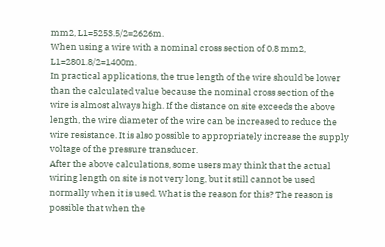mm2, L1=5253.5/2=2626m.
When using a wire with a nominal cross section of 0.8 mm2, L1=2801.8/2=1400m.
In practical applications, the true length of the wire should be lower than the calculated value because the nominal cross section of the wire is almost always high. If the distance on site exceeds the above length, the wire diameter of the wire can be increased to reduce the wire resistance. It is also possible to appropriately increase the supply voltage of the pressure transducer.
After the above calculations, some users may think that the actual wiring length on site is not very long, but it still cannot be used normally when it is used. What is the reason for this? The reason is possible that when the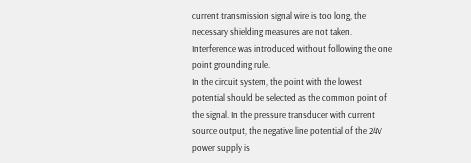current transmission signal wire is too long, the necessary shielding measures are not taken. Interference was introduced without following the one point grounding rule.
In the circuit system, the point with the lowest potential should be selected as the common point of the signal. In the pressure transducer with current source output, the negative line potential of the 24V power supply is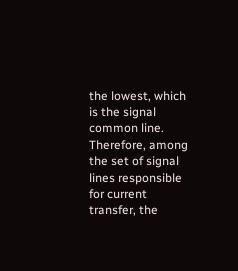the lowest, which is the signal common line. Therefore, among the set of signal lines responsible for current transfer, the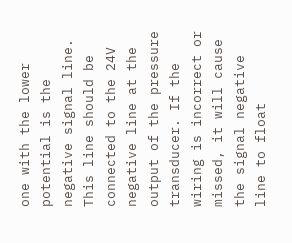one with the lower potential is the negative signal line. This line should be connected to the 24V negative line at the output of the pressure transducer. If the wiring is incorrect or missed, it will cause the signal negative line to float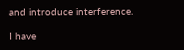and introduce interference.

I have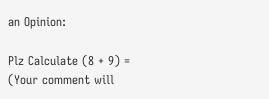an Opinion:

Plz Calculate (8 + 9) =
(Your comment will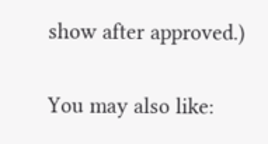show after approved.)

You may also like: